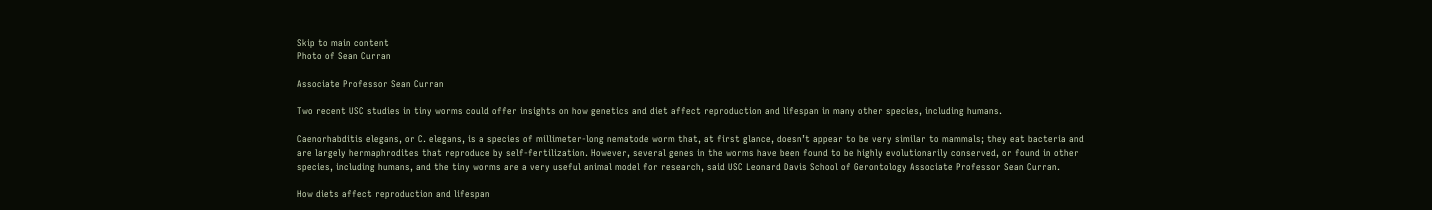Skip to main content
Photo of Sean Curran

Associate Professor Sean Curran

Two recent USC studies in tiny worms could offer insights on how genetics and diet affect reproduction and lifespan in many other species, including humans.

Caenorhabditis elegans, or C. elegans, is a species of millimeter-long nematode worm that, at first glance, doesn’t appear to be very similar to mammals; they eat bacteria and are largely hermaphrodites that reproduce by self-fertilization. However, several genes in the worms have been found to be highly evolutionarily conserved, or found in other species, including humans, and the tiny worms are a very useful animal model for research, said USC Leonard Davis School of Gerontology Associate Professor Sean Curran.

How diets affect reproduction and lifespan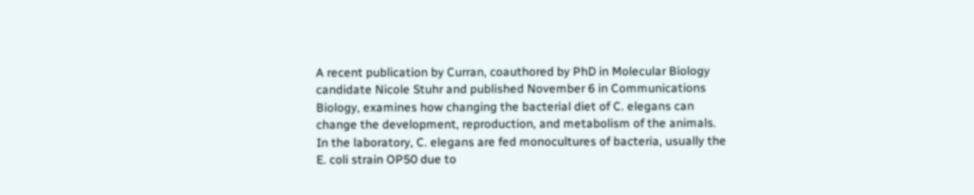A recent publication by Curran, coauthored by PhD in Molecular Biology candidate Nicole Stuhr and published November 6 in Communications Biology, examines how changing the bacterial diet of C. elegans can change the development, reproduction, and metabolism of the animals. In the laboratory, C. elegans are fed monocultures of bacteria, usually the E. coli strain OP50 due to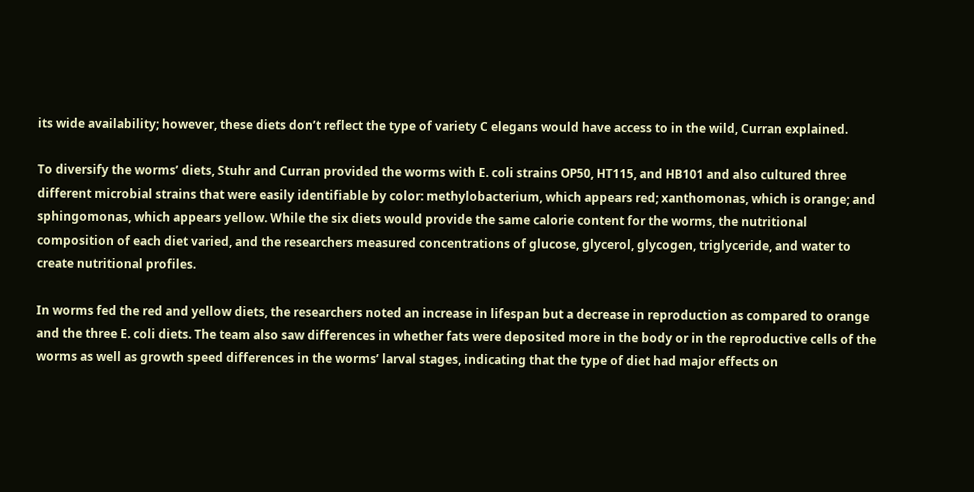its wide availability; however, these diets don’t reflect the type of variety C elegans would have access to in the wild, Curran explained.

To diversify the worms’ diets, Stuhr and Curran provided the worms with E. coli strains OP50, HT115, and HB101 and also cultured three different microbial strains that were easily identifiable by color: methylobacterium, which appears red; xanthomonas, which is orange; and sphingomonas, which appears yellow. While the six diets would provide the same calorie content for the worms, the nutritional composition of each diet varied, and the researchers measured concentrations of glucose, glycerol, glycogen, triglyceride, and water to create nutritional profiles.

In worms fed the red and yellow diets, the researchers noted an increase in lifespan but a decrease in reproduction as compared to orange and the three E. coli diets. The team also saw differences in whether fats were deposited more in the body or in the reproductive cells of the worms as well as growth speed differences in the worms’ larval stages, indicating that the type of diet had major effects on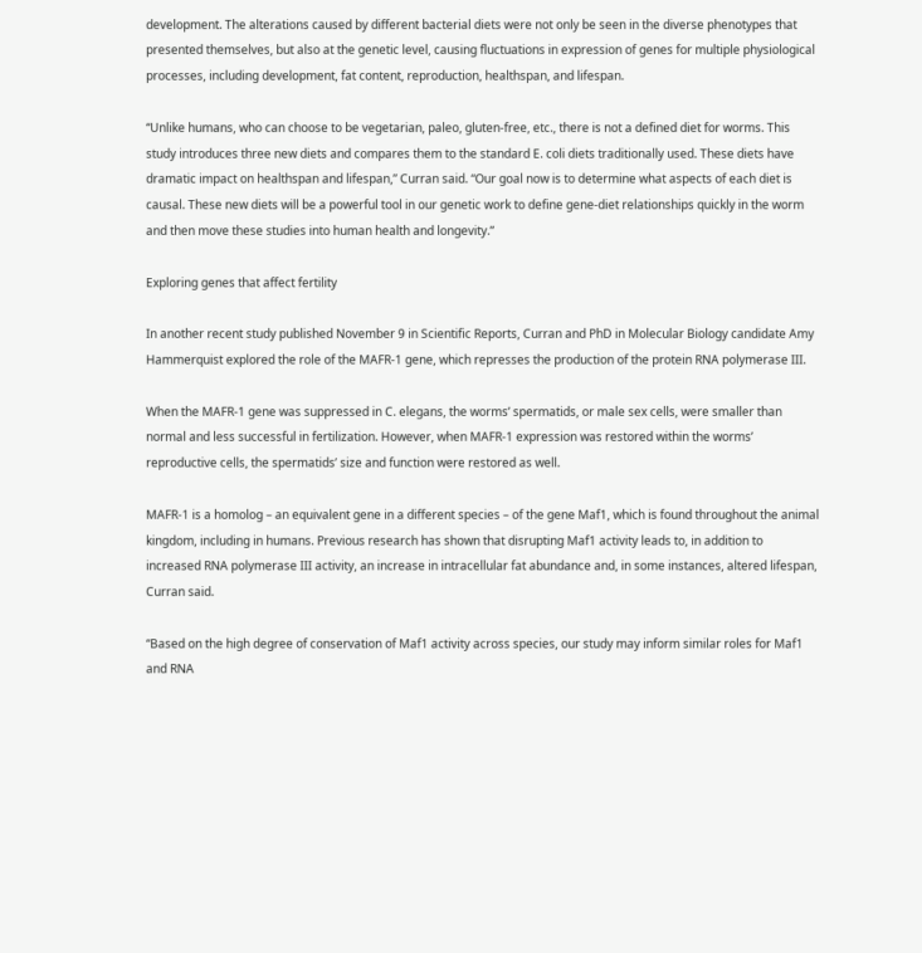development. The alterations caused by different bacterial diets were not only be seen in the diverse phenotypes that presented themselves, but also at the genetic level, causing fluctuations in expression of genes for multiple physiological processes, including development, fat content, reproduction, healthspan, and lifespan.

“Unlike humans, who can choose to be vegetarian, paleo, gluten-free, etc., there is not a defined diet for worms. This study introduces three new diets and compares them to the standard E. coli diets traditionally used. These diets have dramatic impact on healthspan and lifespan,” Curran said. “Our goal now is to determine what aspects of each diet is causal. These new diets will be a powerful tool in our genetic work to define gene-diet relationships quickly in the worm and then move these studies into human health and longevity.”

Exploring genes that affect fertility

In another recent study published November 9 in Scientific Reports, Curran and PhD in Molecular Biology candidate Amy Hammerquist explored the role of the MAFR-1 gene, which represses the production of the protein RNA polymerase III.

When the MAFR-1 gene was suppressed in C. elegans, the worms’ spermatids, or male sex cells, were smaller than normal and less successful in fertilization. However, when MAFR-1 expression was restored within the worms’ reproductive cells, the spermatids’ size and function were restored as well.

MAFR-1 is a homolog – an equivalent gene in a different species – of the gene Maf1, which is found throughout the animal kingdom, including in humans. Previous research has shown that disrupting Maf1 activity leads to, in addition to increased RNA polymerase III activity, an increase in intracellular fat abundance and, in some instances, altered lifespan, Curran said.

“Based on the high degree of conservation of Maf1 activity across species, our study may inform similar roles for Maf1 and RNA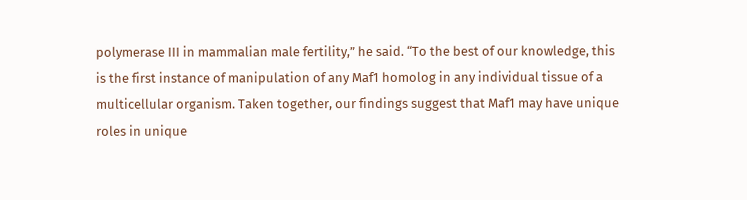polymerase III in mammalian male fertility,” he said. “To the best of our knowledge, this is the first instance of manipulation of any Maf1 homolog in any individual tissue of a multicellular organism. Taken together, our findings suggest that Maf1 may have unique roles in unique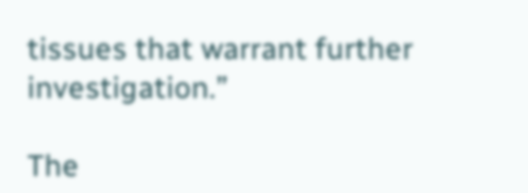tissues that warrant further investigation.”

The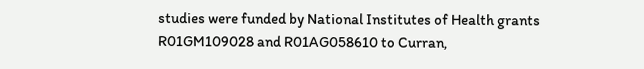studies were funded by National Institutes of Health grants R01GM109028 and R01AG058610 to Curran,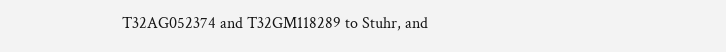T32AG052374 and T32GM118289 to Stuhr, and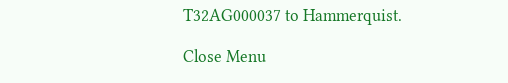T32AG000037 to Hammerquist.

Close Menu